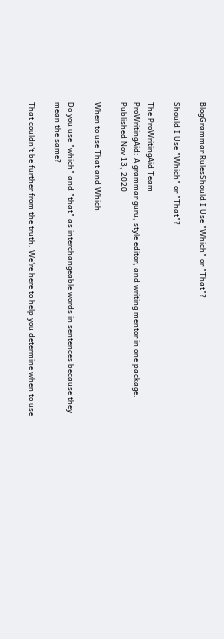BlogGrammar RulesShould I Use "Which" or "That"?

Should I Use "Which" or "That"?

The ProWritingAid Team
ProWritingAid: A grammar guru, style editor, and writing mentor in one package.
Published Nov 13, 2020

When to use That and Which

Do you use "which" and "that" as interchangeable words in sentences because they mean the same?

That couldn't be further from the truth. We're here to help you determine when to use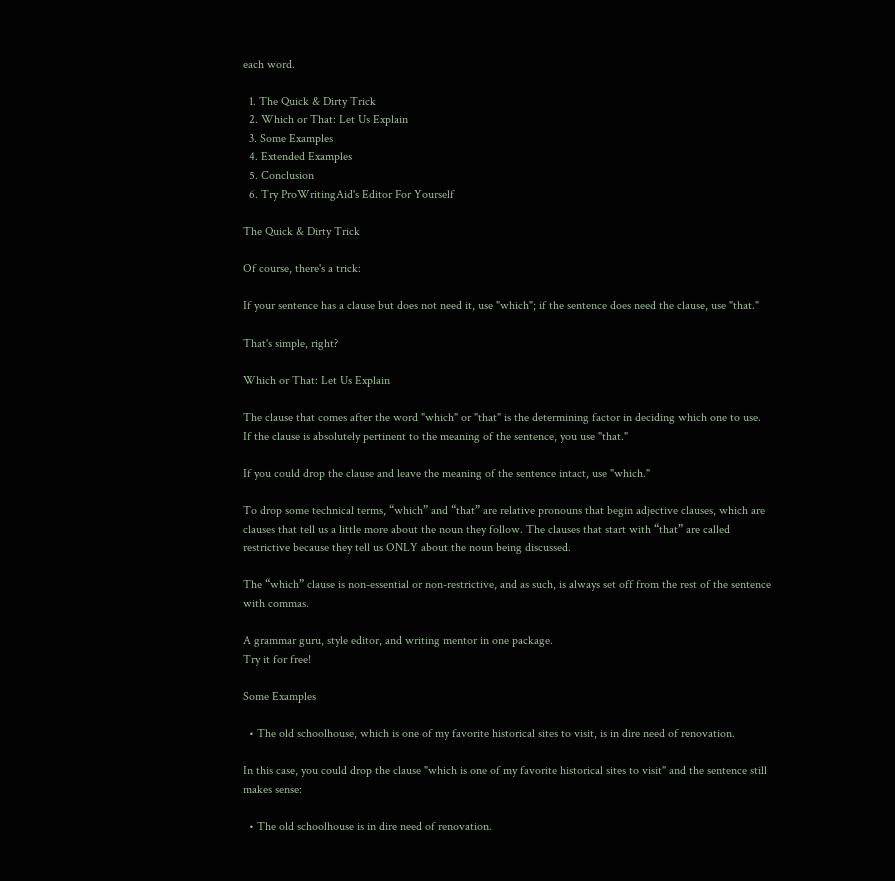each word.

  1. The Quick & Dirty Trick
  2. Which or That: Let Us Explain
  3. Some Examples
  4. Extended Examples
  5. Conclusion
  6. Try ProWritingAid's Editor For Yourself

The Quick & Dirty Trick

Of course, there's a trick:

If your sentence has a clause but does not need it, use "which"; if the sentence does need the clause, use "that."

That's simple, right?

Which or That: Let Us Explain

The clause that comes after the word "which" or "that" is the determining factor in deciding which one to use. If the clause is absolutely pertinent to the meaning of the sentence, you use "that."

If you could drop the clause and leave the meaning of the sentence intact, use "which."

To drop some technical terms, “which” and “that” are relative pronouns that begin adjective clauses, which are clauses that tell us a little more about the noun they follow. The clauses that start with “that” are called restrictive because they tell us ONLY about the noun being discussed.

The “which” clause is non-essential or non-restrictive, and as such, is always set off from the rest of the sentence with commas.

A grammar guru, style editor, and writing mentor in one package.
Try it for free!

Some Examples

  • The old schoolhouse, which is one of my favorite historical sites to visit, is in dire need of renovation.

In this case, you could drop the clause "which is one of my favorite historical sites to visit" and the sentence still makes sense:

  • The old schoolhouse is in dire need of renovation.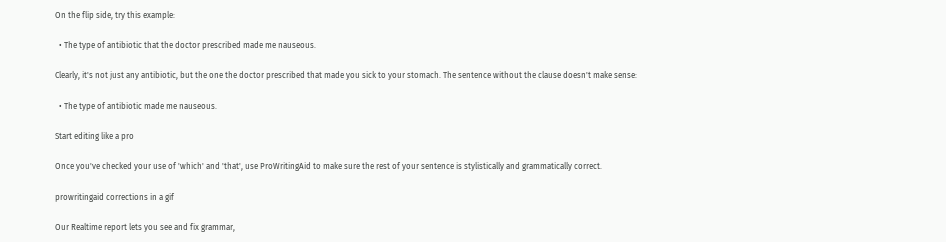On the flip side, try this example:

  • The type of antibiotic that the doctor prescribed made me nauseous.

Clearly, it's not just any antibiotic, but the one the doctor prescribed that made you sick to your stomach. The sentence without the clause doesn't make sense:

  • The type of antibiotic made me nauseous.

Start editing like a pro

Once you've checked your use of 'which' and 'that', use ProWritingAid to make sure the rest of your sentence is stylistically and grammatically correct.

prowritingaid corrections in a gif

Our Realtime report lets you see and fix grammar,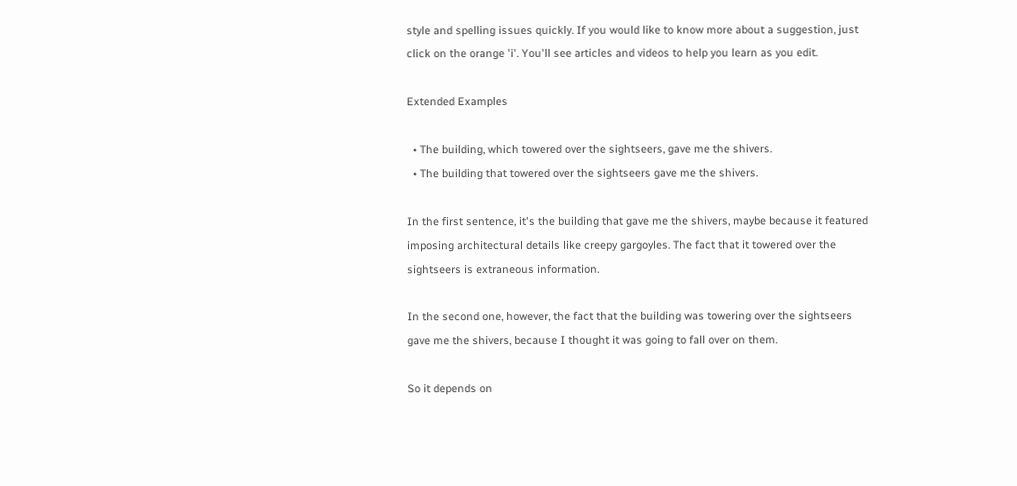style and spelling issues quickly. If you would like to know more about a suggestion, just click on the orange 'i'. You'll see articles and videos to help you learn as you edit.

Extended Examples

  • The building, which towered over the sightseers, gave me the shivers.
  • The building that towered over the sightseers gave me the shivers.

In the first sentence, it's the building that gave me the shivers, maybe because it featured imposing architectural details like creepy gargoyles. The fact that it towered over the sightseers is extraneous information.

In the second one, however, the fact that the building was towering over the sightseers gave me the shivers, because I thought it was going to fall over on them.

So it depends on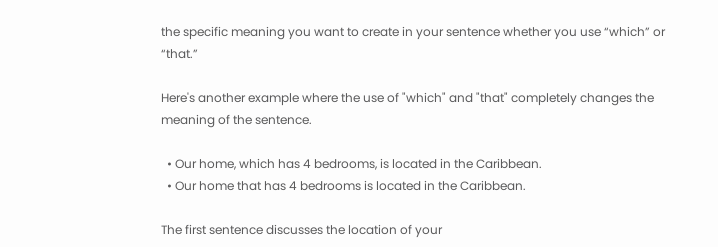the specific meaning you want to create in your sentence whether you use “which” or “that.”

Here's another example where the use of "which" and "that" completely changes the meaning of the sentence.

  • Our home, which has 4 bedrooms, is located in the Caribbean.
  • Our home that has 4 bedrooms is located in the Caribbean.

The first sentence discusses the location of your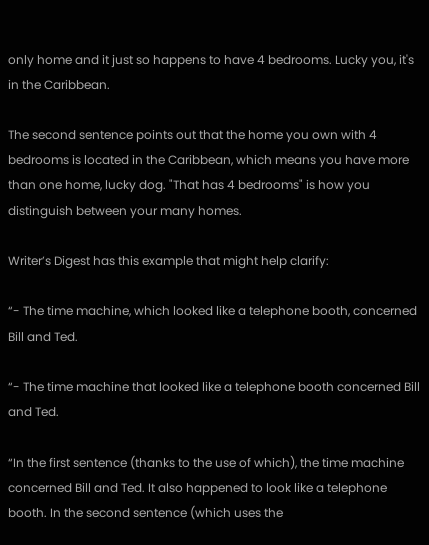only home and it just so happens to have 4 bedrooms. Lucky you, it's in the Caribbean.

The second sentence points out that the home you own with 4 bedrooms is located in the Caribbean, which means you have more than one home, lucky dog. "That has 4 bedrooms" is how you distinguish between your many homes.

Writer’s Digest has this example that might help clarify:

“- The time machine, which looked like a telephone booth, concerned Bill and Ted.

“- The time machine that looked like a telephone booth concerned Bill and Ted.

“In the first sentence (thanks to the use of which), the time machine concerned Bill and Ted. It also happened to look like a telephone booth. In the second sentence (which uses the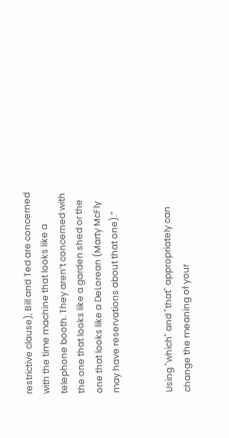restrictive clause), Bill and Ted are concerned with the time machine that looks like a telephone booth. They aren’t concerned with the one that looks like a garden shed or the one that looks like a DeLorean (Marty McFly may have reservations about that one).”


Using "which" and "that" appropriately can change the meaning of your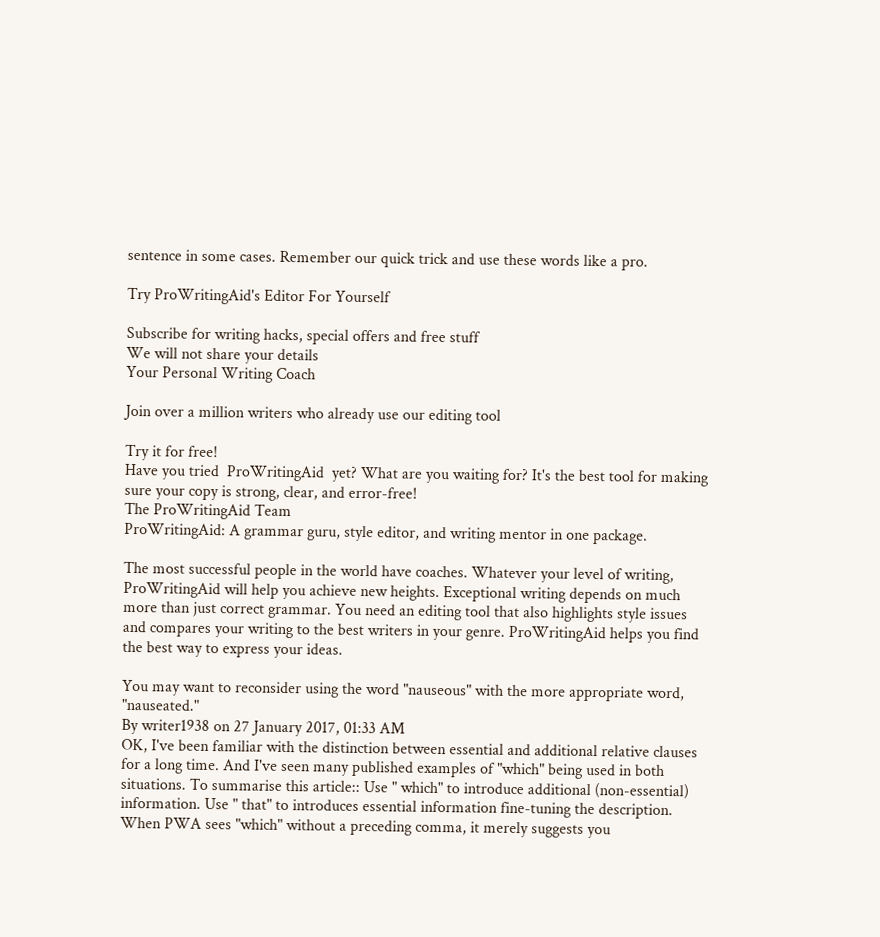sentence in some cases. Remember our quick trick and use these words like a pro.

Try ProWritingAid's Editor For Yourself

Subscribe for writing hacks, special offers and free stuff
We will not share your details
Your Personal Writing Coach

Join over a million writers who already use our editing tool

Try it for free!
Have you tried  ProWritingAid  yet? What are you waiting for? It's the best tool for making sure your copy is strong, clear, and error-free!
The ProWritingAid Team
ProWritingAid: A grammar guru, style editor, and writing mentor in one package.

The most successful people in the world have coaches. Whatever your level of writing, ProWritingAid will help you achieve new heights. Exceptional writing depends on much more than just correct grammar. You need an editing tool that also highlights style issues and compares your writing to the best writers in your genre. ProWritingAid helps you find the best way to express your ideas.

You may want to reconsider using the word "nauseous" with the more appropriate word, "nauseated."
By writer1938 on 27 January 2017, 01:33 AM
OK, I've been familiar with the distinction between essential and additional relative clauses for a long time. And I've seen many published examples of "which" being used in both situations. To summarise this article:: Use " which" to introduce additional (non-essential) information. Use " that" to introduces essential information fine-tuning the description. When PWA sees "which" without a preceding comma, it merely suggests you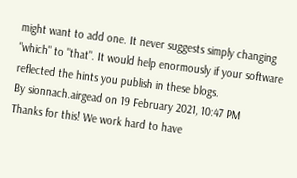might want to add one. It never suggests simply changing "which" to "that". It would help enormously if your software reflected the hints you publish in these blogs.
By sionnach.airgead on 19 February 2021, 10:47 PM
Thanks for this! We work hard to have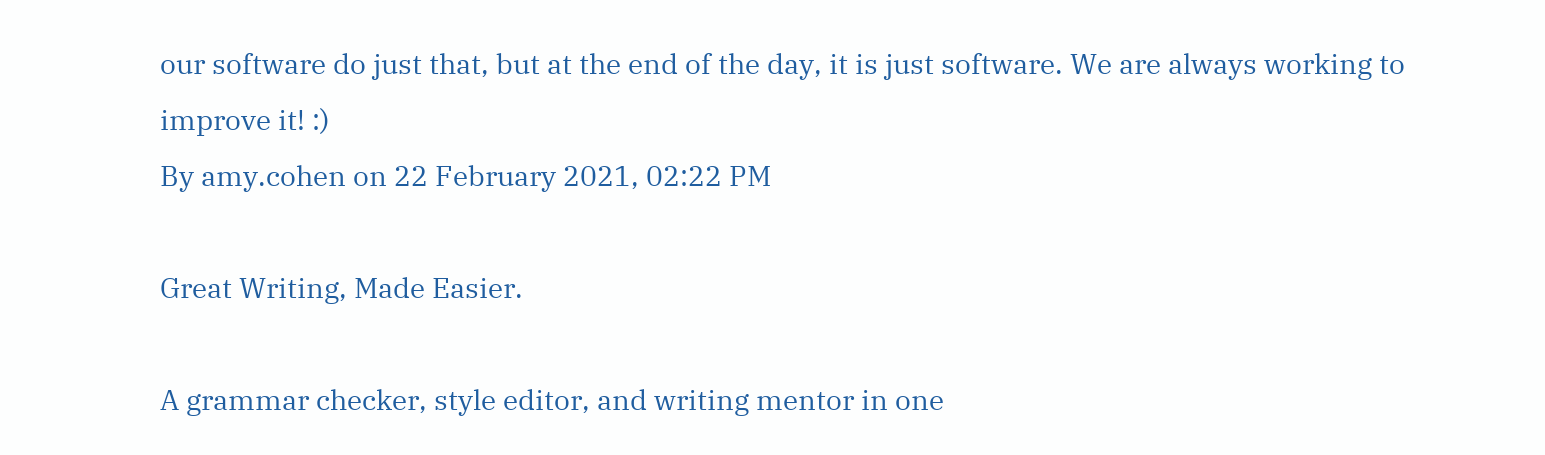our software do just that, but at the end of the day, it is just software. We are always working to improve it! :)
By amy.cohen on 22 February 2021, 02:22 PM

Great Writing, Made Easier.

A grammar checker, style editor, and writing mentor in one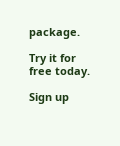package.

Try it for free today.

Sign up